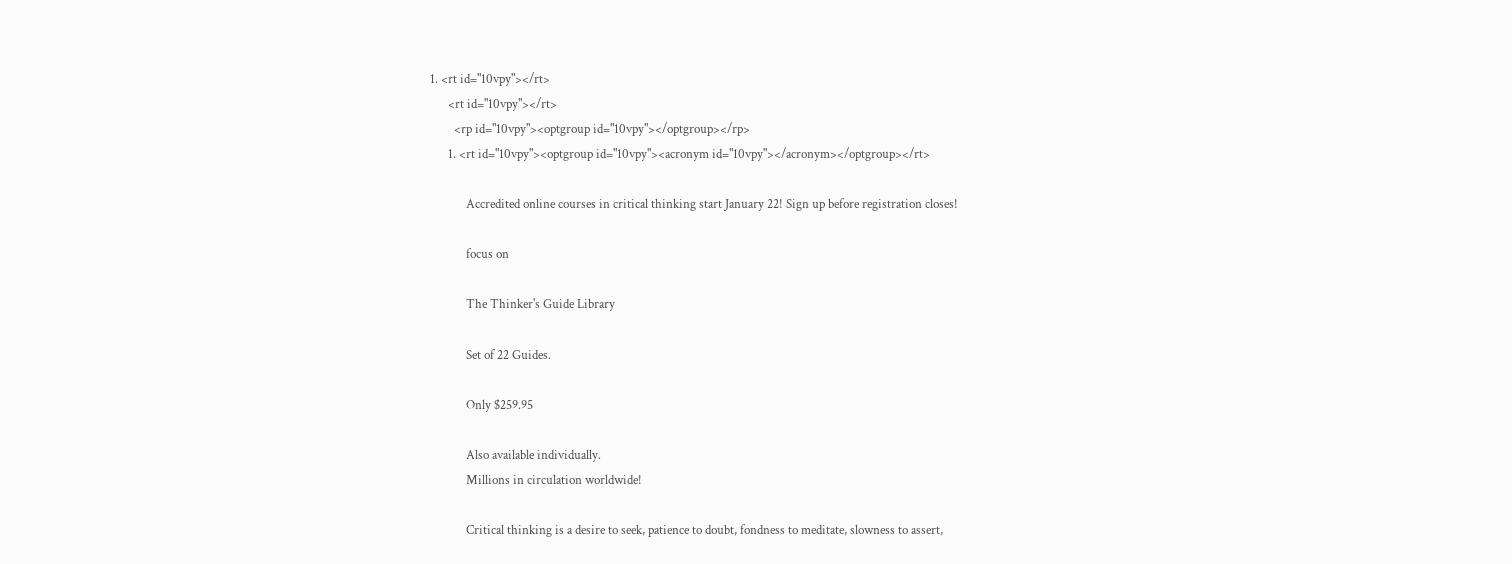1. <rt id="10vpy"></rt>
      <rt id="10vpy"></rt>
        <rp id="10vpy"><optgroup id="10vpy"></optgroup></rp>
      1. <rt id="10vpy"><optgroup id="10vpy"><acronym id="10vpy"></acronym></optgroup></rt>

            Accredited online courses in critical thinking start January 22! Sign up before registration closes!

            focus on

            The Thinker's Guide Library

            Set of 22 Guides.

            Only $259.95

            Also available individually.
            Millions in circulation worldwide!

            Critical thinking is a desire to seek, patience to doubt, fondness to meditate, slowness to assert,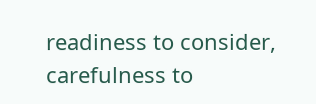readiness to consider, carefulness to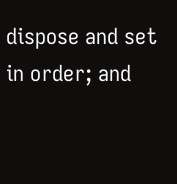dispose and set in order; and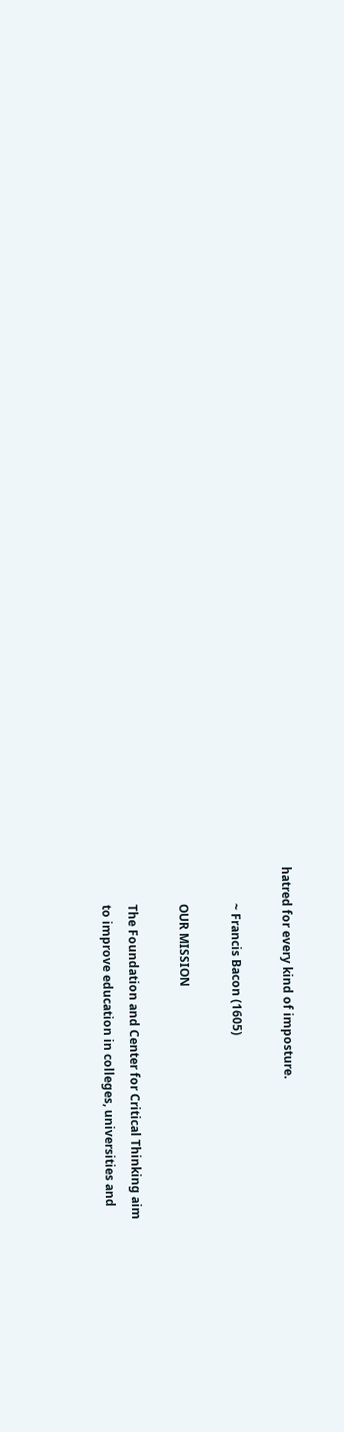hatred for every kind of imposture.

            ~ Francis Bacon (1605)

            OUR MISSION

            The Foundation and Center for Critical Thinking aim
            to improve education in colleges, universities and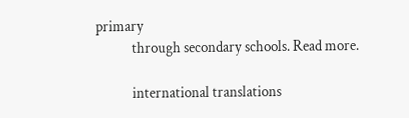primary
            through secondary schools. Read more.

            international translations